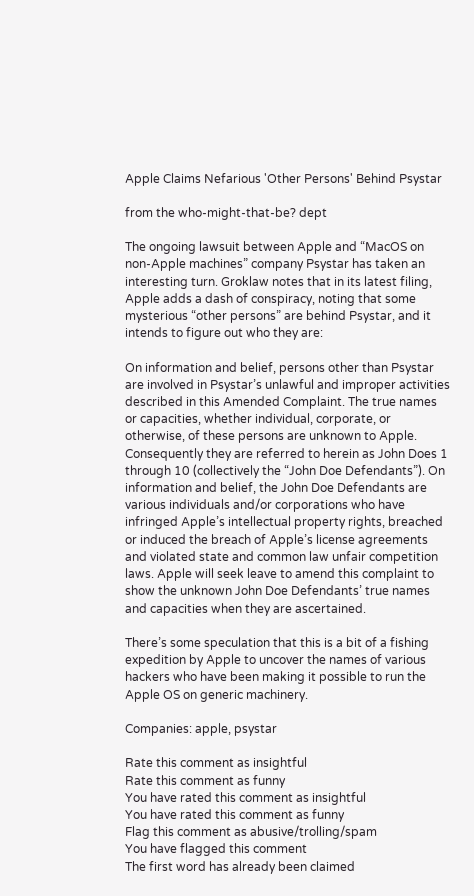Apple Claims Nefarious 'Other Persons' Behind Psystar

from the who-might-that-be? dept

The ongoing lawsuit between Apple and “MacOS on non-Apple machines” company Psystar has taken an interesting turn. Groklaw notes that in its latest filing, Apple adds a dash of conspiracy, noting that some mysterious “other persons” are behind Psystar, and it intends to figure out who they are:

On information and belief, persons other than Psystar are involved in Psystar’s unlawful and improper activities described in this Amended Complaint. The true names or capacities, whether individual, corporate, or otherwise, of these persons are unknown to Apple. Consequently they are referred to herein as John Does 1 through 10 (collectively the “John Doe Defendants”). On information and belief, the John Doe Defendants are various individuals and/or corporations who have infringed Apple’s intellectual property rights, breached or induced the breach of Apple’s license agreements and violated state and common law unfair competition laws. Apple will seek leave to amend this complaint to show the unknown John Doe Defendants’ true names and capacities when they are ascertained.

There’s some speculation that this is a bit of a fishing expedition by Apple to uncover the names of various hackers who have been making it possible to run the Apple OS on generic machinery.

Companies: apple, psystar

Rate this comment as insightful
Rate this comment as funny
You have rated this comment as insightful
You have rated this comment as funny
Flag this comment as abusive/trolling/spam
You have flagged this comment
The first word has already been claimed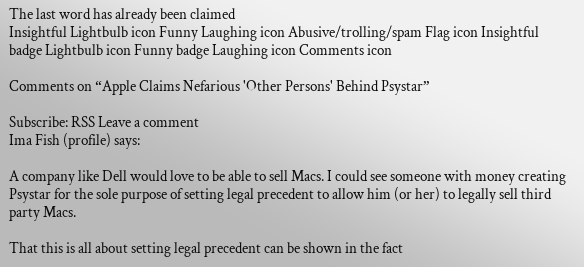The last word has already been claimed
Insightful Lightbulb icon Funny Laughing icon Abusive/trolling/spam Flag icon Insightful badge Lightbulb icon Funny badge Laughing icon Comments icon

Comments on “Apple Claims Nefarious 'Other Persons' Behind Psystar”

Subscribe: RSS Leave a comment
Ima Fish (profile) says:

A company like Dell would love to be able to sell Macs. I could see someone with money creating Psystar for the sole purpose of setting legal precedent to allow him (or her) to legally sell third party Macs.

That this is all about setting legal precedent can be shown in the fact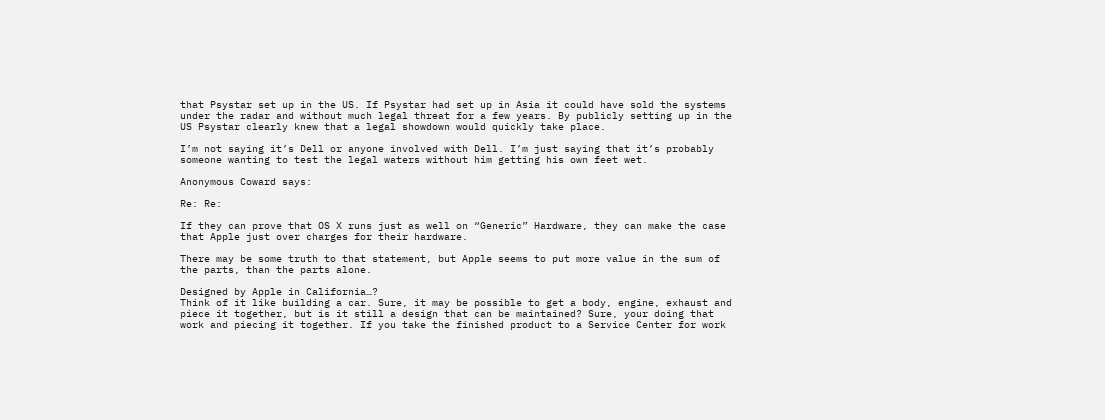that Psystar set up in the US. If Psystar had set up in Asia it could have sold the systems under the radar and without much legal threat for a few years. By publicly setting up in the US Psystar clearly knew that a legal showdown would quickly take place.

I’m not saying it’s Dell or anyone involved with Dell. I’m just saying that it’s probably someone wanting to test the legal waters without him getting his own feet wet.

Anonymous Coward says:

Re: Re:

If they can prove that OS X runs just as well on “Generic” Hardware, they can make the case that Apple just over charges for their hardware.

There may be some truth to that statement, but Apple seems to put more value in the sum of the parts, than the parts alone.

Designed by Apple in California…?
Think of it like building a car. Sure, it may be possible to get a body, engine, exhaust and piece it together, but is it still a design that can be maintained? Sure, your doing that work and piecing it together. If you take the finished product to a Service Center for work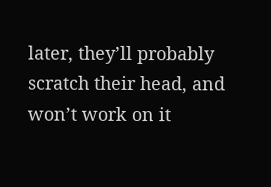later, they’ll probably scratch their head, and won’t work on it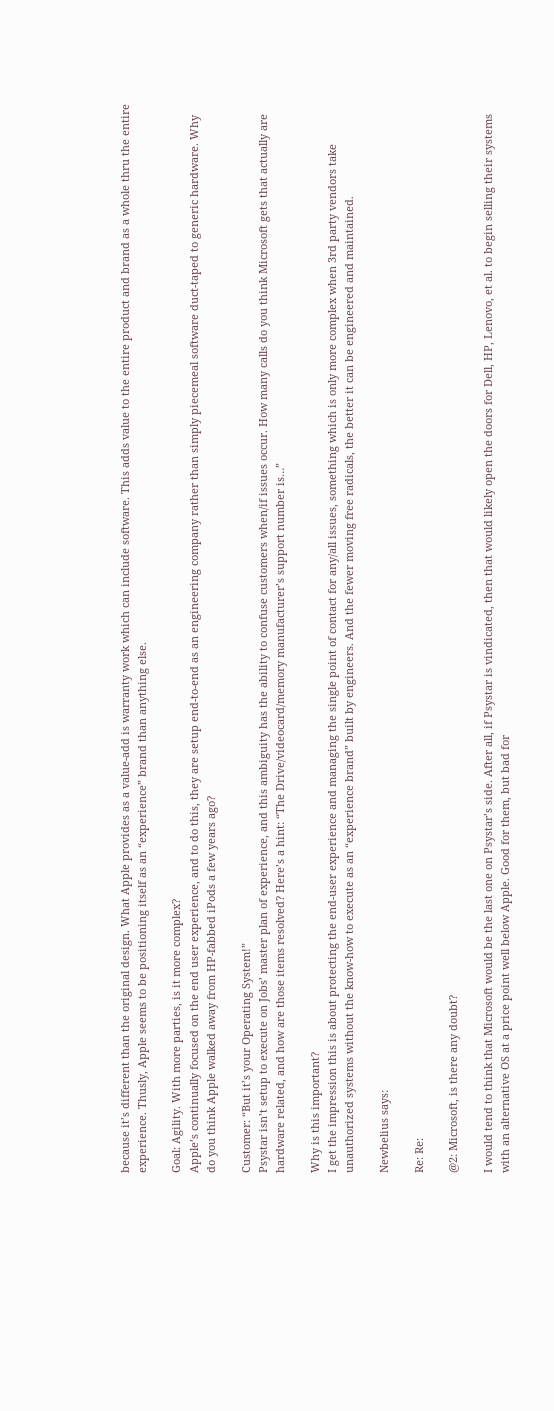because it’s different than the original design. What Apple provides as a value-add is warranty work which can include software. This adds value to the entire product and brand as a whole thru the entire experience. Thusly, Apple seems to be positioning itself as an “experience” brand than anything else.

Goal: Agility. With more parties, is it more complex?
Apple’s continually focused on the end user experience, and to do this, they are setup end-to-end as an engineering company rather than simply piecemeal software duct-taped to generic hardware. Why do you think Apple walked away from HP-fabbed iPods a few years ago?

Customer: “But it’s your Operating System!”
Psystar isn’t setup to execute on Jobs’ master plan of experience, and this ambiguity has the ability to confuse customers when/if issues occur. How many calls do you think Microsoft gets that actually are hardware related, and how are those items resolved? Here’s a hint: “The Drive/videocard/memory manufacturer’s support number is…”

Why is this important?
I get the impression this is about protecting the end-user experience and managing the single point of contact for any/all issues, something which is only more complex when 3rd party vendors take unauthorized systems without the know-how to execute as an “experience brand” built by engineers. And the fewer moving free radicals, the better it can be engineered and maintained.

Newbelius says:

Re: Re:

@2: Microsoft, is there any doubt?

I would tend to think that Microsoft would be the last one on Psystar’s side. After all, if Psystar is vindicated, then that would likely open the doors for Dell, HP, Lenovo, et al. to begin selling their systems with an alternative OS at a price point well below Apple. Good for them, but bad for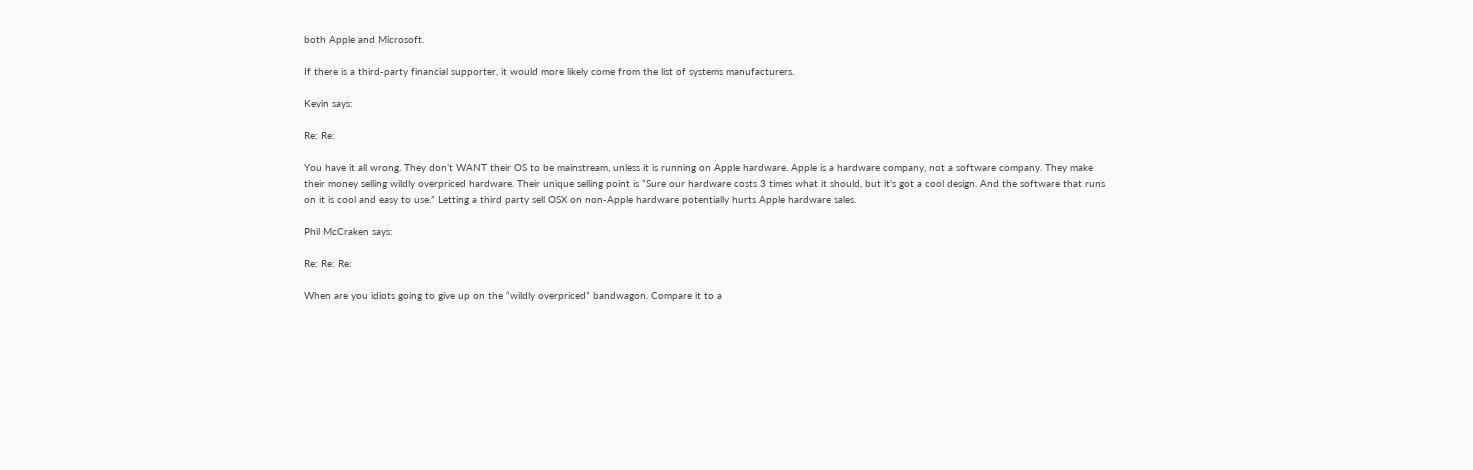both Apple and Microsoft.

If there is a third-party financial supporter, it would more likely come from the list of systems manufacturers.

Kevin says:

Re: Re:

You have it all wrong. They don’t WANT their OS to be mainstream, unless it is running on Apple hardware. Apple is a hardware company, not a software company. They make their money selling wildly overpriced hardware. Their unique selling point is “Sure our hardware costs 3 times what it should, but it’s got a cool design. And the software that runs on it is cool and easy to use.” Letting a third party sell OSX on non-Apple hardware potentially hurts Apple hardware sales.

Phil McCraken says:

Re: Re: Re:

When are you idiots going to give up on the “wildly overpriced” bandwagon. Compare it to a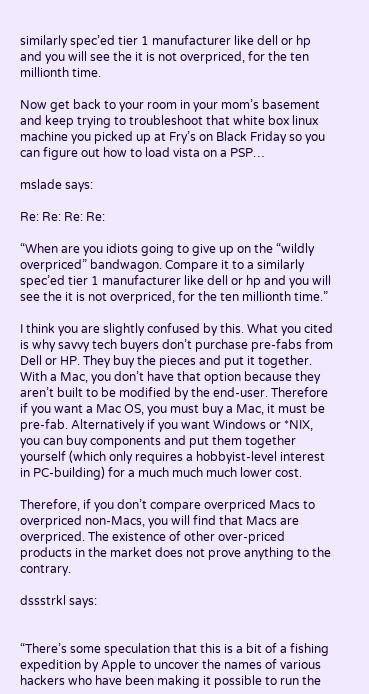similarly spec’ed tier 1 manufacturer like dell or hp and you will see the it is not overpriced, for the ten millionth time.

Now get back to your room in your mom’s basement and keep trying to troubleshoot that white box linux machine you picked up at Fry’s on Black Friday so you can figure out how to load vista on a PSP…

mslade says:

Re: Re: Re: Re:

“When are you idiots going to give up on the “wildly overpriced” bandwagon. Compare it to a similarly spec’ed tier 1 manufacturer like dell or hp and you will see the it is not overpriced, for the ten millionth time.”

I think you are slightly confused by this. What you cited is why savvy tech buyers don’t purchase pre-fabs from Dell or HP. They buy the pieces and put it together. With a Mac, you don’t have that option because they aren’t built to be modified by the end-user. Therefore if you want a Mac OS, you must buy a Mac, it must be pre-fab. Alternatively if you want Windows or *NIX, you can buy components and put them together yourself (which only requires a hobbyist-level interest in PC-building) for a much much much lower cost.

Therefore, if you don’t compare overpriced Macs to overpriced non-Macs, you will find that Macs are overpriced. The existence of other over-priced products in the market does not prove anything to the contrary.

dssstrkl says:


“There’s some speculation that this is a bit of a fishing expedition by Apple to uncover the names of various hackers who have been making it possible to run the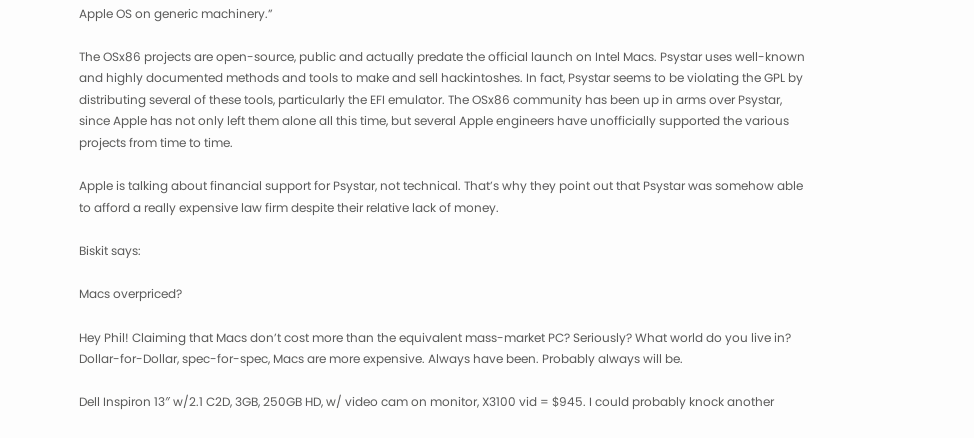Apple OS on generic machinery.”

The OSx86 projects are open-source, public and actually predate the official launch on Intel Macs. Psystar uses well-known and highly documented methods and tools to make and sell hackintoshes. In fact, Psystar seems to be violating the GPL by distributing several of these tools, particularly the EFI emulator. The OSx86 community has been up in arms over Psystar, since Apple has not only left them alone all this time, but several Apple engineers have unofficially supported the various projects from time to time.

Apple is talking about financial support for Psystar, not technical. That’s why they point out that Psystar was somehow able to afford a really expensive law firm despite their relative lack of money.

Biskit says:

Macs overpriced?

Hey Phil! Claiming that Macs don’t cost more than the equivalent mass-market PC? Seriously? What world do you live in? Dollar-for-Dollar, spec-for-spec, Macs are more expensive. Always have been. Probably always will be.

Dell Inspiron 13″ w/2.1 C2D, 3GB, 250GB HD, w/ video cam on monitor, X3100 vid = $945. I could probably knock another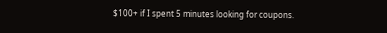$100+ if I spent 5 minutes looking for coupons.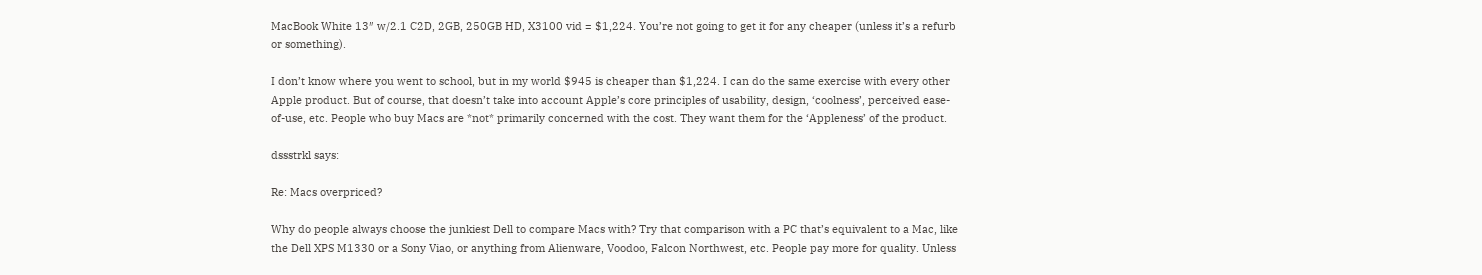MacBook White 13″ w/2.1 C2D, 2GB, 250GB HD, X3100 vid = $1,224. You’re not going to get it for any cheaper (unless it’s a refurb or something).

I don’t know where you went to school, but in my world $945 is cheaper than $1,224. I can do the same exercise with every other Apple product. But of course, that doesn’t take into account Apple’s core principles of usability, design, ‘coolness’, perceived ease-of-use, etc. People who buy Macs are *not* primarily concerned with the cost. They want them for the ‘Appleness’ of the product.

dssstrkl says:

Re: Macs overpriced?

Why do people always choose the junkiest Dell to compare Macs with? Try that comparison with a PC that’s equivalent to a Mac, like the Dell XPS M1330 or a Sony Viao, or anything from Alienware, Voodoo, Falcon Northwest, etc. People pay more for quality. Unless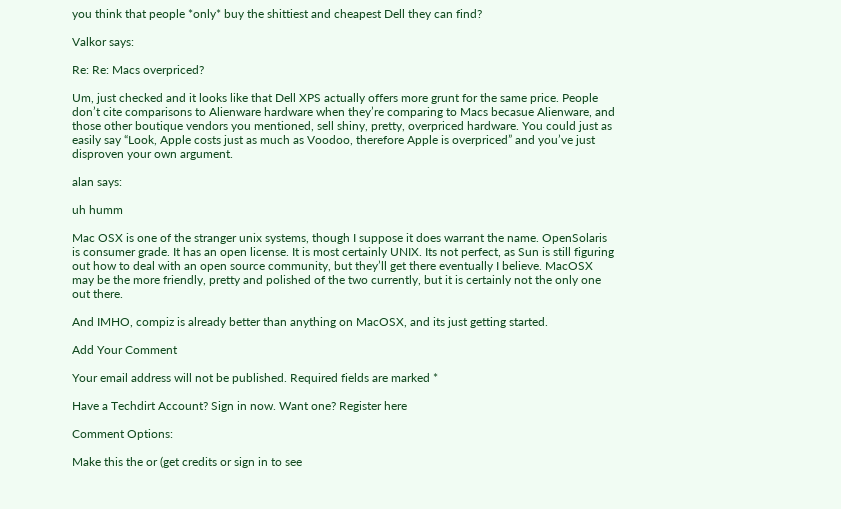you think that people *only* buy the shittiest and cheapest Dell they can find?

Valkor says:

Re: Re: Macs overpriced?

Um, just checked and it looks like that Dell XPS actually offers more grunt for the same price. People don’t cite comparisons to Alienware hardware when they’re comparing to Macs becasue Alienware, and those other boutique vendors you mentioned, sell shiny, pretty, overpriced hardware. You could just as easily say “Look, Apple costs just as much as Voodoo, therefore Apple is overpriced” and you’ve just disproven your own argument.

alan says:

uh humm

Mac OSX is one of the stranger unix systems, though I suppose it does warrant the name. OpenSolaris is consumer grade. It has an open license. It is most certainly UNIX. Its not perfect, as Sun is still figuring out how to deal with an open source community, but they’ll get there eventually I believe. MacOSX may be the more friendly, pretty and polished of the two currently, but it is certainly not the only one out there.

And IMHO, compiz is already better than anything on MacOSX, and its just getting started.

Add Your Comment

Your email address will not be published. Required fields are marked *

Have a Techdirt Account? Sign in now. Want one? Register here

Comment Options:

Make this the or (get credits or sign in to see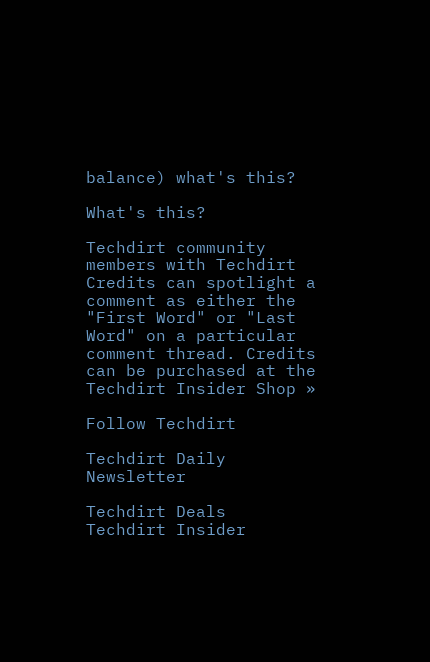balance) what's this?

What's this?

Techdirt community members with Techdirt Credits can spotlight a comment as either the "First Word" or "Last Word" on a particular comment thread. Credits can be purchased at the Techdirt Insider Shop »

Follow Techdirt

Techdirt Daily Newsletter

Techdirt Deals
Techdirt Insider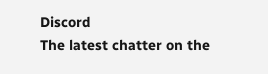Discord
The latest chatter on the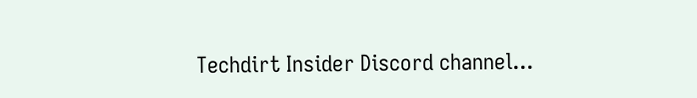Techdirt Insider Discord channel...